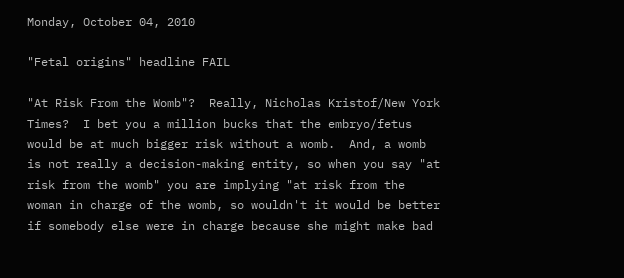Monday, October 04, 2010

"Fetal origins" headline FAIL

"At Risk From the Womb"?  Really, Nicholas Kristof/New York Times?  I bet you a million bucks that the embryo/fetus would be at much bigger risk without a womb.  And, a womb is not really a decision-making entity, so when you say "at risk from the womb" you are implying "at risk from the woman in charge of the womb, so wouldn't it would be better if somebody else were in charge because she might make bad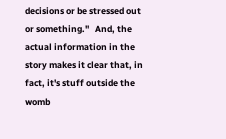decisions or be stressed out or something."   And, the actual information in the story makes it clear that, in fact, it's stuff outside the womb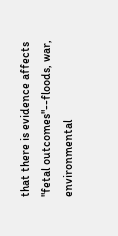that there is evidence affects "fetal outcomes"--floods, war, environmental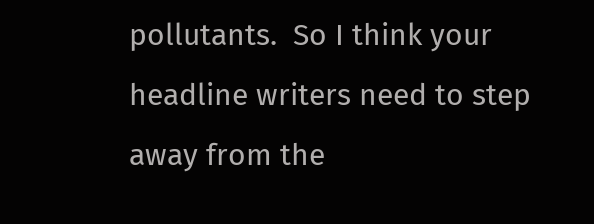pollutants.  So I think your headline writers need to step away from the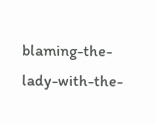blaming-the-lady-with-the-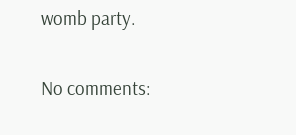womb party.

No comments: